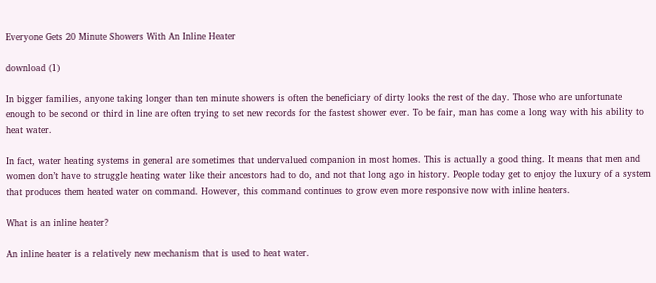Everyone Gets 20 Minute Showers With An Inline Heater

download (1)

In bigger families, anyone taking longer than ten minute showers is often the beneficiary of dirty looks the rest of the day. Those who are unfortunate enough to be second or third in line are often trying to set new records for the fastest shower ever. To be fair, man has come a long way with his ability to heat water.

In fact, water heating systems in general are sometimes that undervalued companion in most homes. This is actually a good thing. It means that men and women don’t have to struggle heating water like their ancestors had to do, and not that long ago in history. People today get to enjoy the luxury of a system that produces them heated water on command. However, this command continues to grow even more responsive now with inline heaters.

What is an inline heater?

An inline heater is a relatively new mechanism that is used to heat water.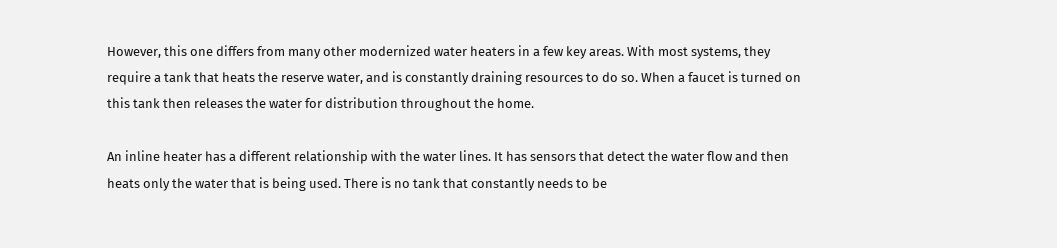However, this one differs from many other modernized water heaters in a few key areas. With most systems, they require a tank that heats the reserve water, and is constantly draining resources to do so. When a faucet is turned on this tank then releases the water for distribution throughout the home.

An inline heater has a different relationship with the water lines. It has sensors that detect the water flow and then heats only the water that is being used. There is no tank that constantly needs to be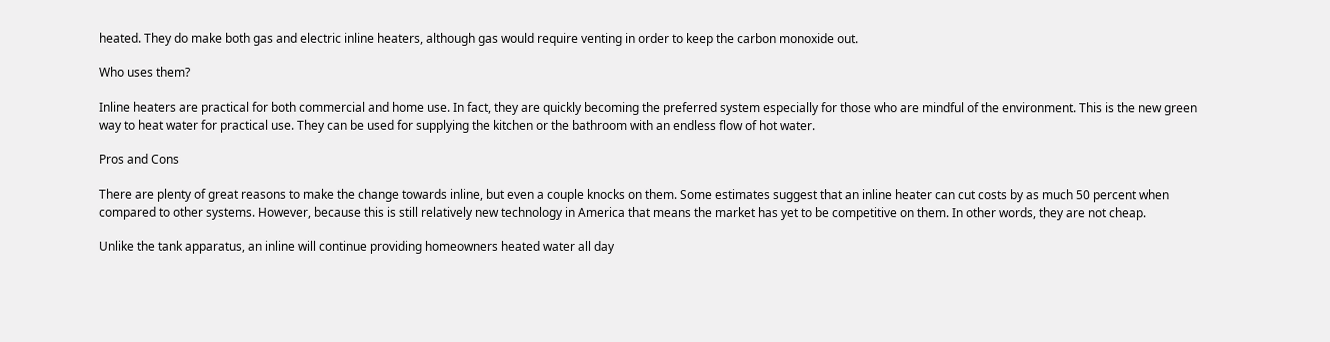heated. They do make both gas and electric inline heaters, although gas would require venting in order to keep the carbon monoxide out.

Who uses them?

Inline heaters are practical for both commercial and home use. In fact, they are quickly becoming the preferred system especially for those who are mindful of the environment. This is the new green way to heat water for practical use. They can be used for supplying the kitchen or the bathroom with an endless flow of hot water.

Pros and Cons

There are plenty of great reasons to make the change towards inline, but even a couple knocks on them. Some estimates suggest that an inline heater can cut costs by as much 50 percent when compared to other systems. However, because this is still relatively new technology in America that means the market has yet to be competitive on them. In other words, they are not cheap.

Unlike the tank apparatus, an inline will continue providing homeowners heated water all day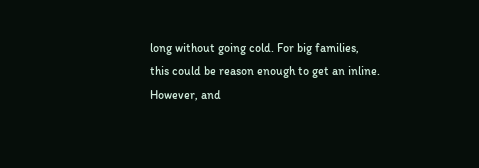long without going cold. For big families, this could be reason enough to get an inline. However, and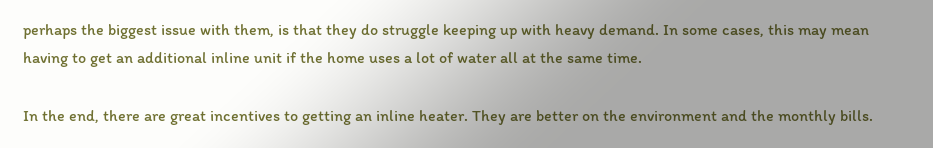perhaps the biggest issue with them, is that they do struggle keeping up with heavy demand. In some cases, this may mean having to get an additional inline unit if the home uses a lot of water all at the same time.

In the end, there are great incentives to getting an inline heater. They are better on the environment and the monthly bills.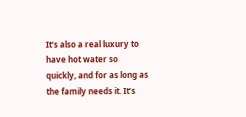It’s also a real luxury to have hot water so quickly, and for as long as the family needs it. It’s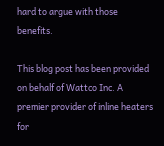hard to argue with those benefits.

This blog post has been provided on behalf of Wattco Inc. A premier provider of inline heaters for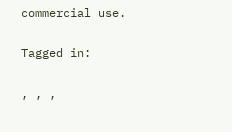commercial use.

Tagged in:

, , ,